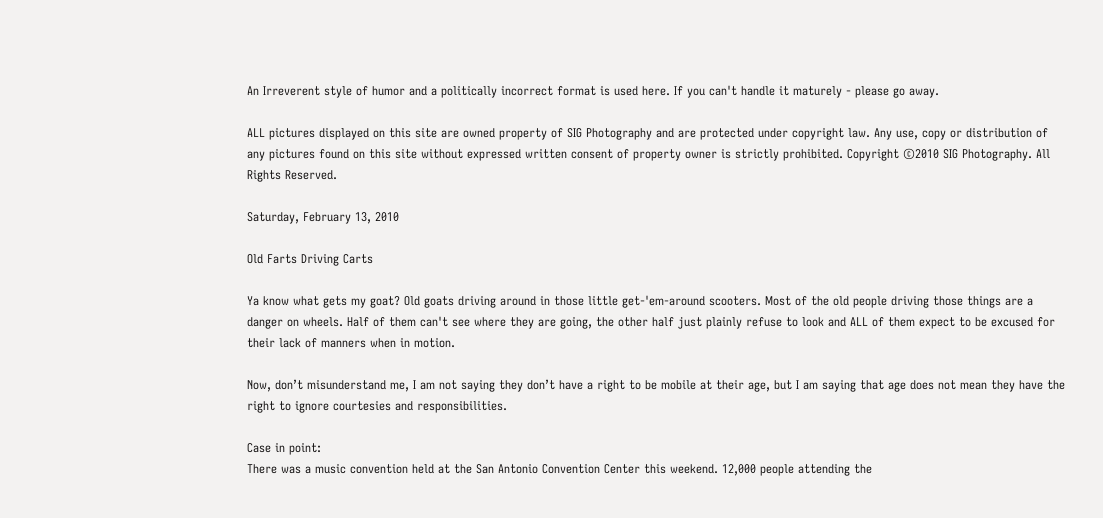An Irreverent style of humor and a politically incorrect format is used here. If you can't handle it maturely - please go away.

ALL pictures displayed on this site are owned property of SIG Photography and are protected under copyright law. Any use, copy or distribution of any pictures found on this site without expressed written consent of property owner is strictly prohibited. Copyright ©2010 SIG Photography. All Rights Reserved.

Saturday, February 13, 2010

Old Farts Driving Carts

Ya know what gets my goat? Old goats driving around in those little get-'em-around scooters. Most of the old people driving those things are a danger on wheels. Half of them can't see where they are going, the other half just plainly refuse to look and ALL of them expect to be excused for their lack of manners when in motion.

Now, don’t misunderstand me, I am not saying they don’t have a right to be mobile at their age, but I am saying that age does not mean they have the right to ignore courtesies and responsibilities.

Case in point:
There was a music convention held at the San Antonio Convention Center this weekend. 12,000 people attending the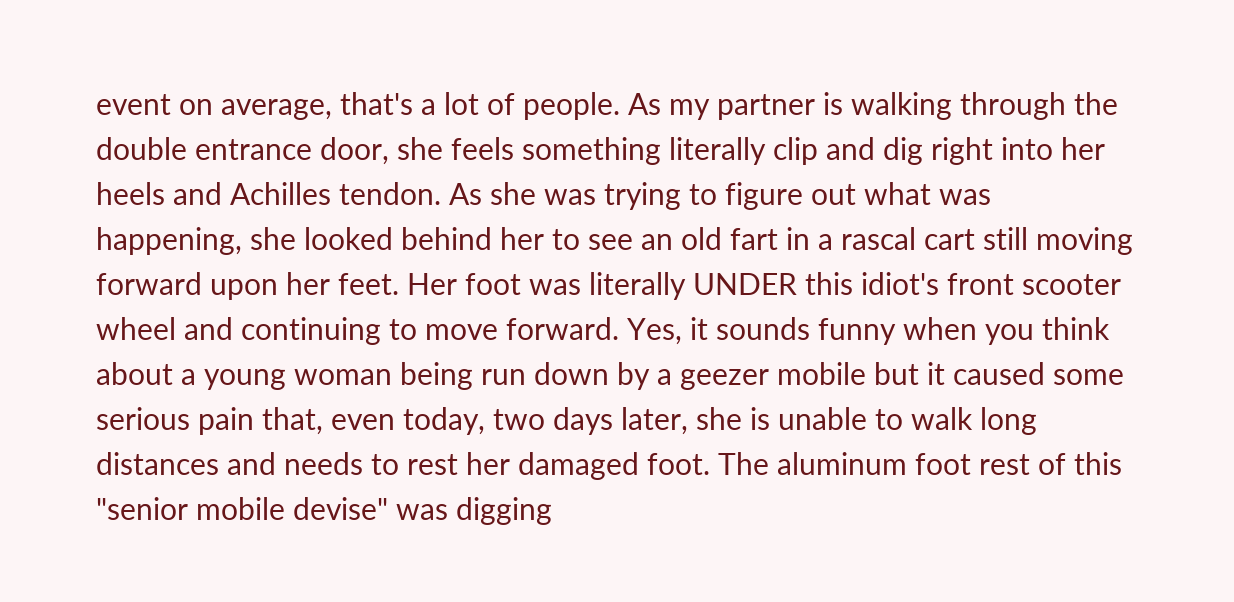event on average, that's a lot of people. As my partner is walking through the double entrance door, she feels something literally clip and dig right into her heels and Achilles tendon. As she was trying to figure out what was happening, she looked behind her to see an old fart in a rascal cart still moving forward upon her feet. Her foot was literally UNDER this idiot's front scooter wheel and continuing to move forward. Yes, it sounds funny when you think about a young woman being run down by a geezer mobile but it caused some serious pain that, even today, two days later, she is unable to walk long distances and needs to rest her damaged foot. The aluminum foot rest of this "senior mobile devise" was digging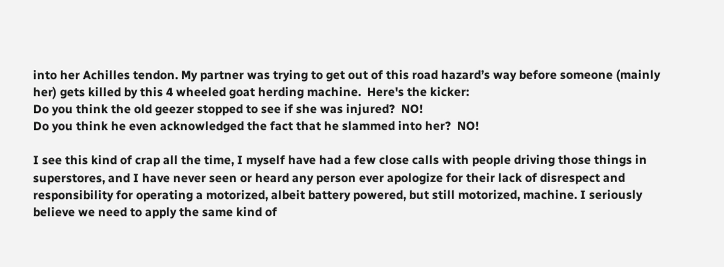into her Achilles tendon. My partner was trying to get out of this road hazard’s way before someone (mainly her) gets killed by this 4 wheeled goat herding machine.  Here's the kicker:
Do you think the old geezer stopped to see if she was injured?  NO!
Do you think he even acknowledged the fact that he slammed into her?  NO!

I see this kind of crap all the time, I myself have had a few close calls with people driving those things in superstores, and I have never seen or heard any person ever apologize for their lack of disrespect and responsibility for operating a motorized, albeit battery powered, but still motorized, machine. I seriously believe we need to apply the same kind of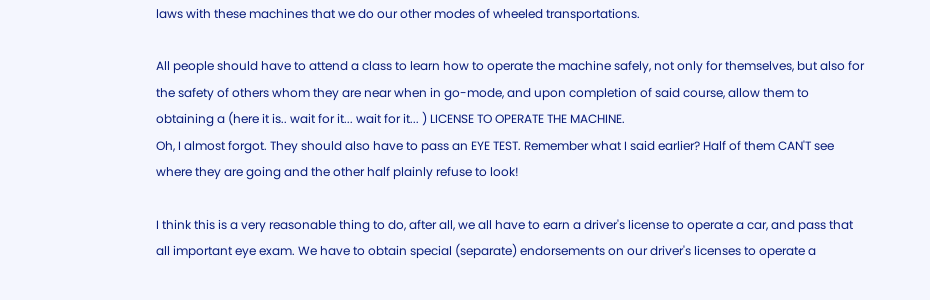laws with these machines that we do our other modes of wheeled transportations.

All people should have to attend a class to learn how to operate the machine safely, not only for themselves, but also for the safety of others whom they are near when in go-mode, and upon completion of said course, allow them to obtaining a (here it is.. wait for it... wait for it... ) LICENSE TO OPERATE THE MACHINE.
Oh, I almost forgot. They should also have to pass an EYE TEST. Remember what I said earlier? Half of them CAN'T see where they are going and the other half plainly refuse to look!

I think this is a very reasonable thing to do, after all, we all have to earn a driver's license to operate a car, and pass that all important eye exam. We have to obtain special (separate) endorsements on our driver's licenses to operate a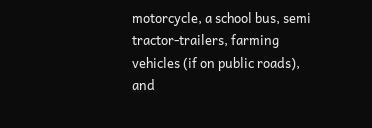motorcycle, a school bus, semi tractor-trailers, farming vehicles (if on public roads), and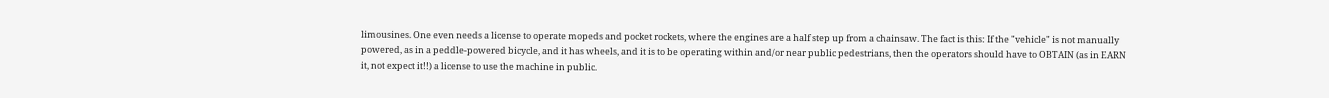limousines. One even needs a license to operate mopeds and pocket rockets, where the engines are a half step up from a chainsaw. The fact is this: If the "vehicle" is not manually powered, as in a peddle-powered bicycle, and it has wheels, and it is to be operating within and/or near public pedestrians, then the operators should have to OBTAIN (as in EARN it, not expect it!!) a license to use the machine in public.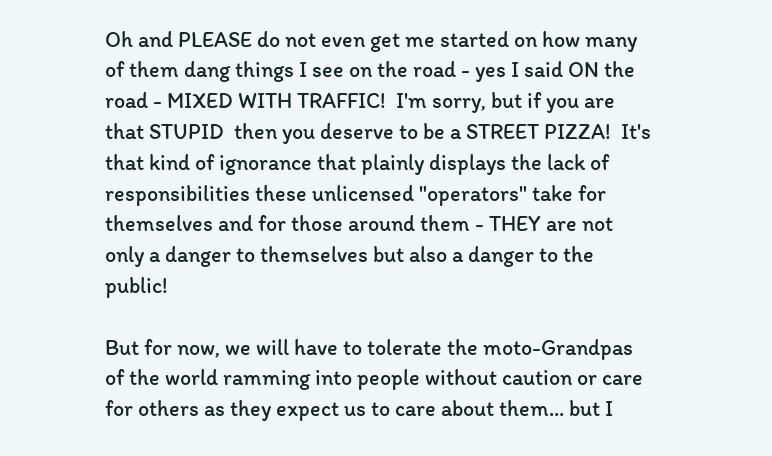Oh and PLEASE do not even get me started on how many of them dang things I see on the road - yes I said ON the road - MIXED WITH TRAFFIC!  I'm sorry, but if you are that STUPID  then you deserve to be a STREET PIZZA!  It's that kind of ignorance that plainly displays the lack of responsibilities these unlicensed "operators" take for themselves and for those around them - THEY are not only a danger to themselves but also a danger to the public!

But for now, we will have to tolerate the moto-Grandpas of the world ramming into people without caution or care for others as they expect us to care about them... but I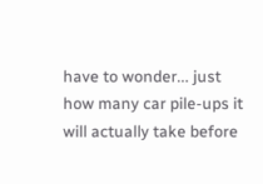have to wonder... just how many car pile-ups it will actually take before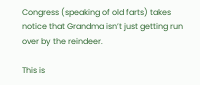Congress (speaking of old farts) takes notice that Grandma isn’t just getting run over by the reindeer.

This is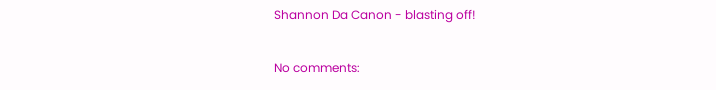Shannon Da Canon - blasting off!

No comments: